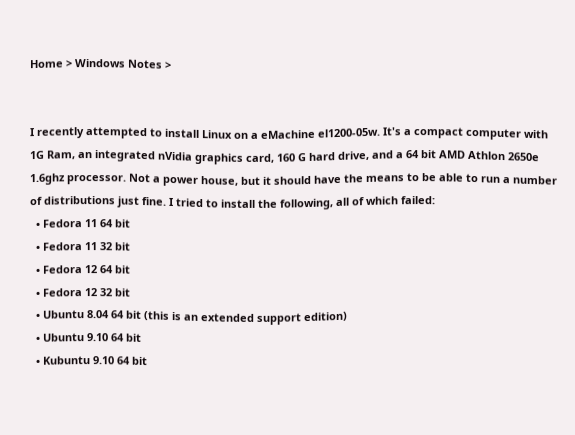Home > Windows Notes >


I recently attempted to install Linux on a eMachine el1200-05w. It's a compact computer with 1G Ram, an integrated nVidia graphics card, 160 G hard drive, and a 64 bit AMD Athlon 2650e 1.6ghz processor. Not a power house, but it should have the means to be able to run a number of distributions just fine. I tried to install the following, all of which failed:
  • Fedora 11 64 bit
  • Fedora 11 32 bit
  • Fedora 12 64 bit
  • Fedora 12 32 bit
  • Ubuntu 8.04 64 bit (this is an extended support edition)
  • Ubuntu 9.10 64 bit
  • Kubuntu 9.10 64 bit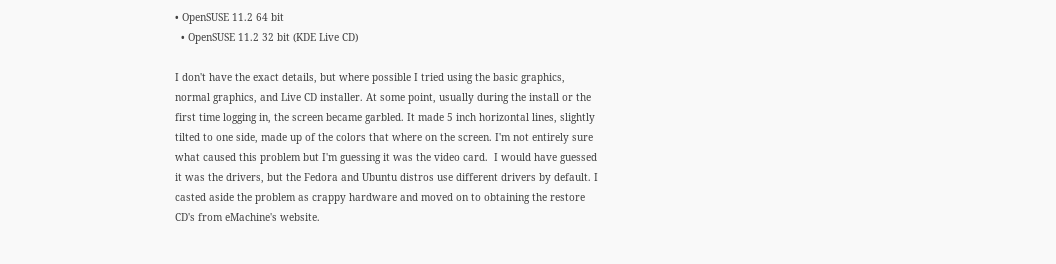• OpenSUSE 11.2 64 bit
  • OpenSUSE 11.2 32 bit (KDE Live CD)

I don't have the exact details, but where possible I tried using the basic graphics, normal graphics, and Live CD installer. At some point, usually during the install or the first time logging in, the screen became garbled. It made 5 inch horizontal lines, slightly tilted to one side, made up of the colors that where on the screen. I'm not entirely sure what caused this problem but I'm guessing it was the video card.  I would have guessed it was the drivers, but the Fedora and Ubuntu distros use different drivers by default. I casted aside the problem as crappy hardware and moved on to obtaining the restore CD's from eMachine's website.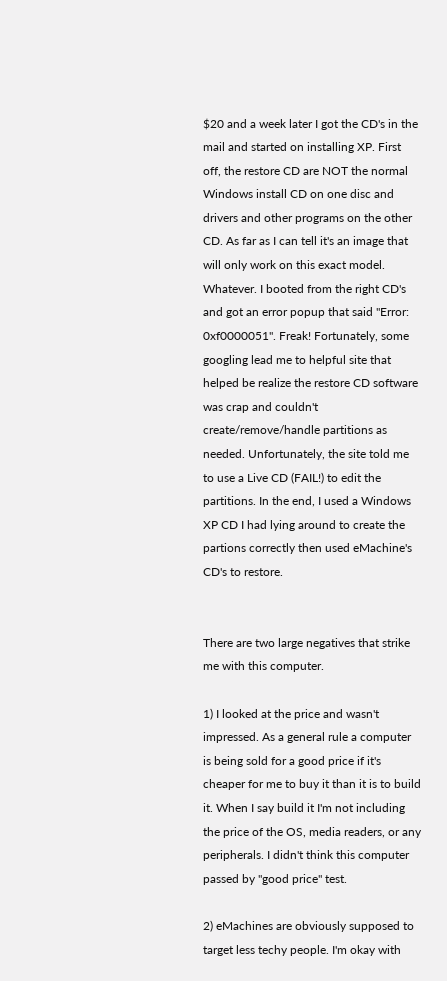$20 and a week later I got the CD's in the mail and started on installing XP. First off, the restore CD are NOT the normal Windows install CD on one disc and drivers and other programs on the other CD. As far as I can tell it's an image that will only work on this exact model. Whatever. I booted from the right CD's and got an error popup that said "Error: 0xf0000051". Freak! Fortunately, some googling lead me to helpful site that helped be realize the restore CD software was crap and couldn't create/remove/handle partitions as needed. Unfortunately, the site told me to use a Live CD (FAIL!) to edit the partitions. In the end, I used a Windows XP CD I had lying around to create the partions correctly then used eMachine's CD's to restore.


There are two large negatives that strike me with this computer.

1) I looked at the price and wasn't impressed. As a general rule a computer is being sold for a good price if it's cheaper for me to buy it than it is to build it. When I say build it I'm not including the price of the OS, media readers, or any peripherals. I didn't think this computer passed by "good price" test.

2) eMachines are obviously supposed to target less techy people. I'm okay with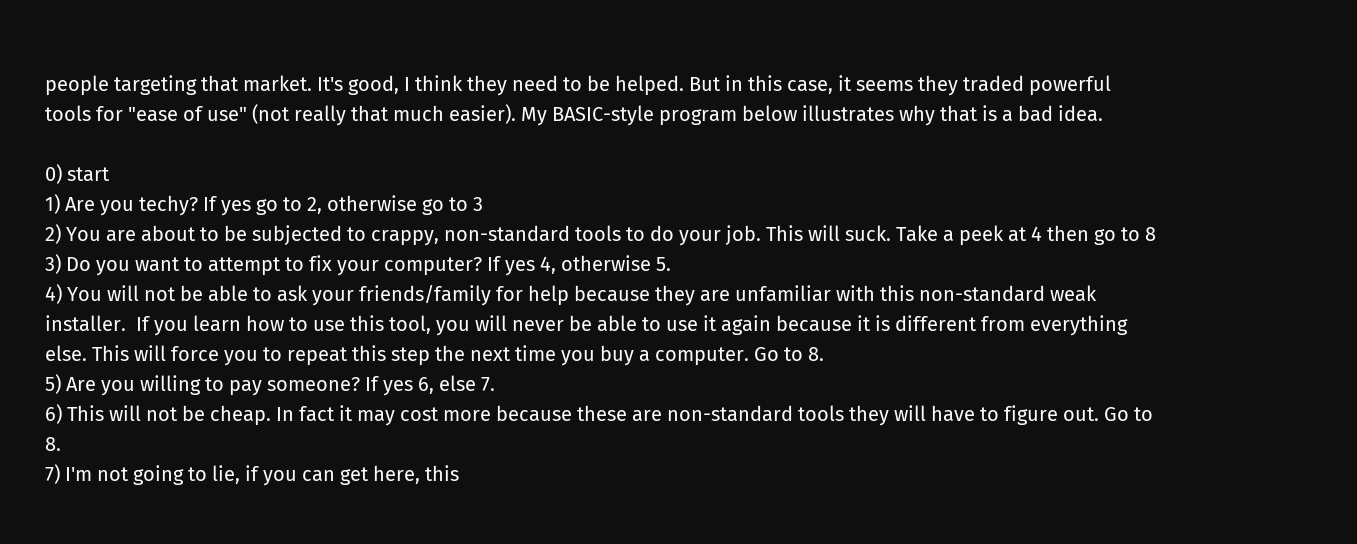people targeting that market. It's good, I think they need to be helped. But in this case, it seems they traded powerful tools for "ease of use" (not really that much easier). My BASIC-style program below illustrates why that is a bad idea.

0) start
1) Are you techy? If yes go to 2, otherwise go to 3
2) You are about to be subjected to crappy, non-standard tools to do your job. This will suck. Take a peek at 4 then go to 8
3) Do you want to attempt to fix your computer? If yes 4, otherwise 5.
4) You will not be able to ask your friends/family for help because they are unfamiliar with this non-standard weak installer.  If you learn how to use this tool, you will never be able to use it again because it is different from everything else. This will force you to repeat this step the next time you buy a computer. Go to 8.
5) Are you willing to pay someone? If yes 6, else 7.
6) This will not be cheap. In fact it may cost more because these are non-standard tools they will have to figure out. Go to 8.
7) I'm not going to lie, if you can get here, this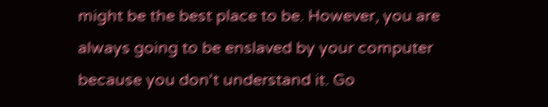might be the best place to be. However, you are always going to be enslaved by your computer because you don't understand it. Go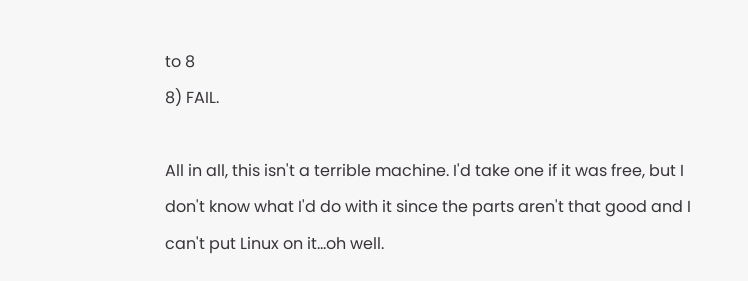to 8
8) FAIL.

All in all, this isn't a terrible machine. I'd take one if it was free, but I don't know what I'd do with it since the parts aren't that good and I can't put Linux on it...oh well.